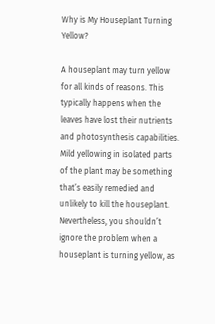Why is My Houseplant Turning Yellow?

A houseplant may turn yellow for all kinds of reasons. This typically happens when the leaves have lost their nutrients and photosynthesis capabilities. Mild yellowing in isolated parts of the plant may be something that’s easily remedied and unlikely to kill the houseplant. Nevertheless, you shouldn’t ignore the problem when a houseplant is turning yellow, as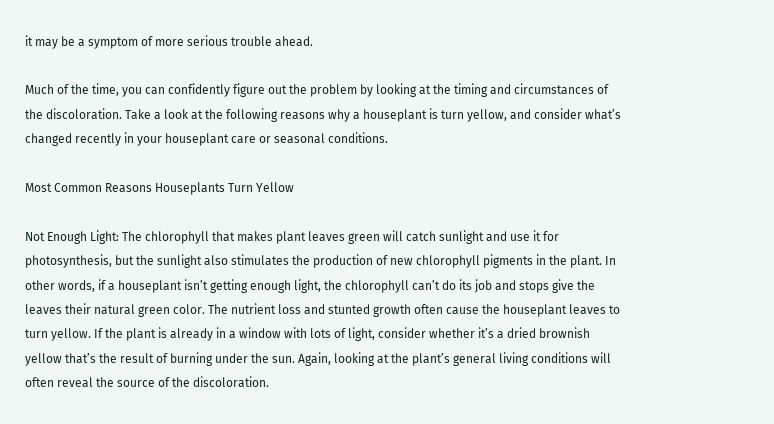it may be a symptom of more serious trouble ahead.

Much of the time, you can confidently figure out the problem by looking at the timing and circumstances of the discoloration. Take a look at the following reasons why a houseplant is turn yellow, and consider what’s changed recently in your houseplant care or seasonal conditions.

Most Common Reasons Houseplants Turn Yellow

Not Enough Light: The chlorophyll that makes plant leaves green will catch sunlight and use it for photosynthesis, but the sunlight also stimulates the production of new chlorophyll pigments in the plant. In other words, if a houseplant isn’t getting enough light, the chlorophyll can’t do its job and stops give the leaves their natural green color. The nutrient loss and stunted growth often cause the houseplant leaves to turn yellow. If the plant is already in a window with lots of light, consider whether it’s a dried brownish yellow that’s the result of burning under the sun. Again, looking at the plant’s general living conditions will often reveal the source of the discoloration.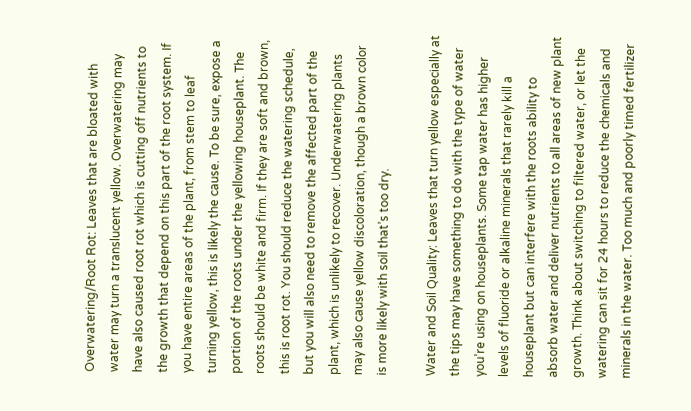Overwatering/Root Rot: Leaves that are bloated with water may turn a translucent yellow. Overwatering may have also caused root rot which is cutting off nutrients to the growth that depend on this part of the root system. If you have entire areas of the plant, from stem to leaf turning yellow, this is likely the cause. To be sure, expose a portion of the roots under the yellowing houseplant. The roots should be white and firm. If they are soft and brown, this is root rot. You should reduce the watering schedule, but you will also need to remove the affected part of the plant, which is unlikely to recover. Underwatering plants may also cause yellow discoloration, though a brown color is more likely with soil that’s too dry.

Water and Soil Quality: Leaves that turn yellow especially at the tips may have something to do with the type of water you’re using on houseplants. Some tap water has higher levels of fluoride or alkaline minerals that rarely kill a houseplant but can interfere with the roots ability to absorb water and deliver nutrients to all areas of new plant growth. Think about switching to filtered water, or let the watering can sit for 24 hours to reduce the chemicals and minerals in the water. Too much and poorly timed fertilizer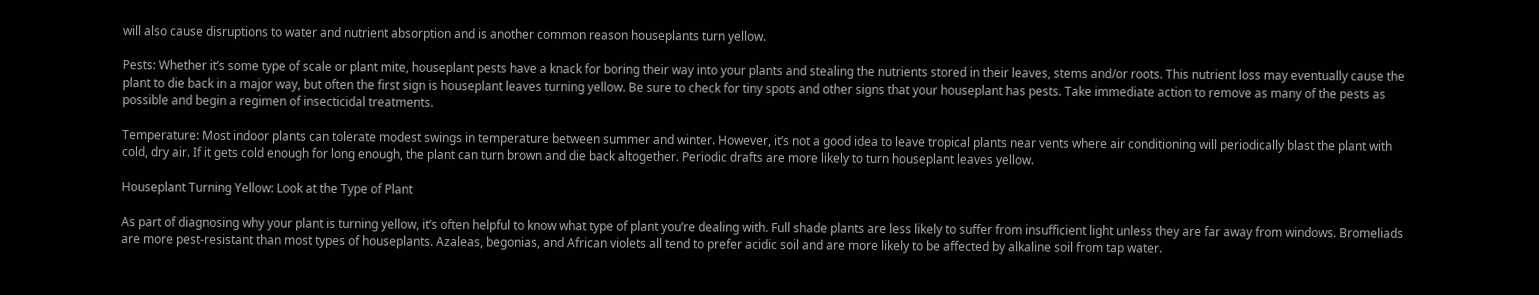will also cause disruptions to water and nutrient absorption and is another common reason houseplants turn yellow.

Pests: Whether it’s some type of scale or plant mite, houseplant pests have a knack for boring their way into your plants and stealing the nutrients stored in their leaves, stems and/or roots. This nutrient loss may eventually cause the plant to die back in a major way, but often the first sign is houseplant leaves turning yellow. Be sure to check for tiny spots and other signs that your houseplant has pests. Take immediate action to remove as many of the pests as possible and begin a regimen of insecticidal treatments.

Temperature: Most indoor plants can tolerate modest swings in temperature between summer and winter. However, it’s not a good idea to leave tropical plants near vents where air conditioning will periodically blast the plant with cold, dry air. If it gets cold enough for long enough, the plant can turn brown and die back altogether. Periodic drafts are more likely to turn houseplant leaves yellow.

Houseplant Turning Yellow: Look at the Type of Plant

As part of diagnosing why your plant is turning yellow, it’s often helpful to know what type of plant you’re dealing with. Full shade plants are less likely to suffer from insufficient light unless they are far away from windows. Bromeliads are more pest-resistant than most types of houseplants. Azaleas, begonias, and African violets all tend to prefer acidic soil and are more likely to be affected by alkaline soil from tap water.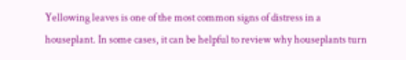Yellowing leaves is one of the most common signs of distress in a houseplant. In some cases, it can be helpful to review why houseplants turn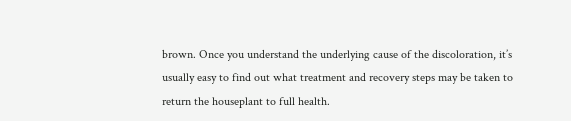brown. Once you understand the underlying cause of the discoloration, it’s usually easy to find out what treatment and recovery steps may be taken to return the houseplant to full health.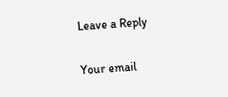Leave a Reply

Your email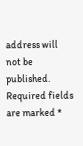address will not be published. Required fields are marked *